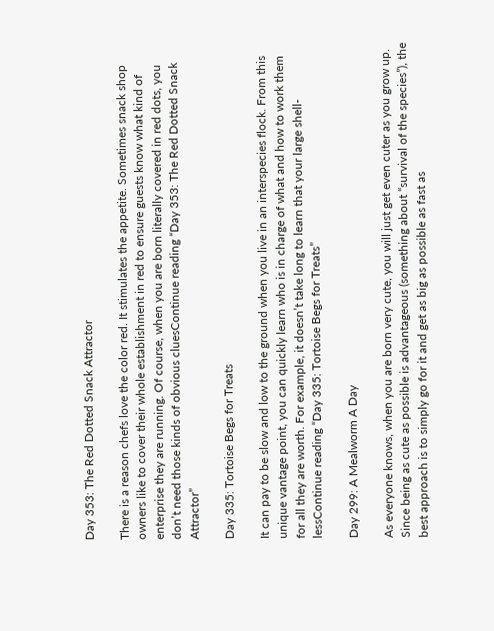Day 353: The Red Dotted Snack Attractor

There is a reason chefs love the color red. It stimulates the appetite. Sometimes snack shop owners like to cover their whole establishment in red to ensure guests know what kind of enterprise they are running. Of course, when you are born literally covered in red dots, you don’t need those kinds of obvious cluesContinue reading “Day 353: The Red Dotted Snack Attractor”

Day 335: Tortoise Begs for Treats

It can pay to be slow and low to the ground when you live in an interspecies flock. From this unique vantage point, you can quickly learn who is in charge of what and how to work them for all they are worth. For example, it doesn’t take long to learn that your large shell-lessContinue reading “Day 335: Tortoise Begs for Treats”

Day 299: A Mealworm A Day

As everyone knows, when you are born very cute, you will just get even cuter as you grow up. Since being as cute as possible is advantageous (something about “survival of the species”), the best approach is to simply go for it and get as big as possible as fast as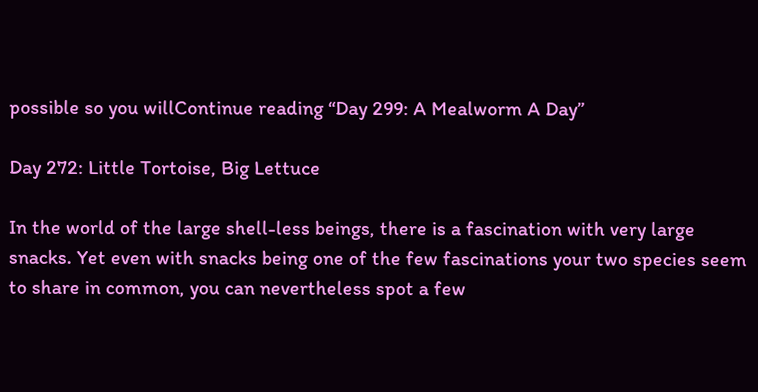possible so you willContinue reading “Day 299: A Mealworm A Day”

Day 272: Little Tortoise, Big Lettuce

In the world of the large shell-less beings, there is a fascination with very large snacks. Yet even with snacks being one of the few fascinations your two species seem to share in common, you can nevertheless spot a few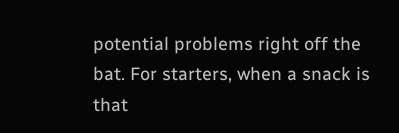potential problems right off the bat. For starters, when a snack is that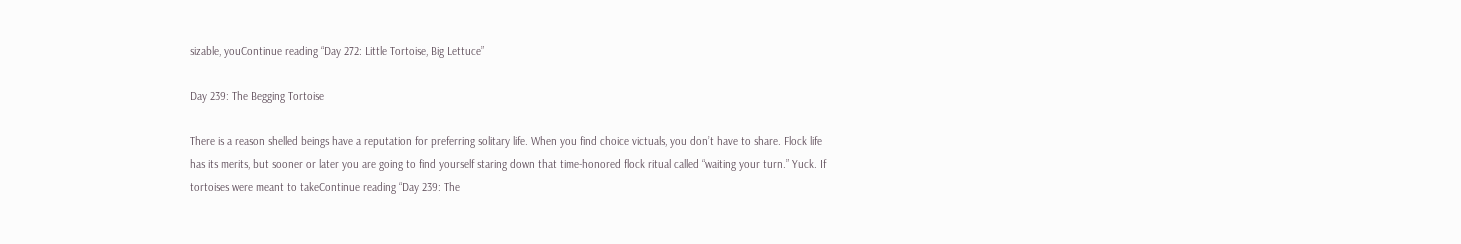sizable, youContinue reading “Day 272: Little Tortoise, Big Lettuce”

Day 239: The Begging Tortoise

There is a reason shelled beings have a reputation for preferring solitary life. When you find choice victuals, you don’t have to share. Flock life has its merits, but sooner or later you are going to find yourself staring down that time-honored flock ritual called “waiting your turn.” Yuck. If tortoises were meant to takeContinue reading “Day 239: The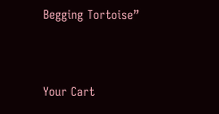Begging Tortoise”


Your Cart